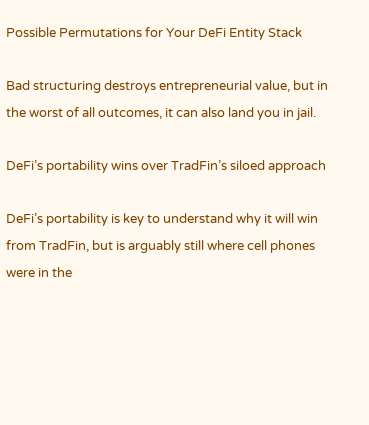Possible Permutations for Your DeFi Entity Stack

Bad structuring destroys entrepreneurial value, but in the worst of all outcomes, it can also land you in jail.

DeFi’s portability wins over TradFin’s siloed approach

DeFi’s portability is key to understand why it will win from TradFin, but is arguably still where cell phones were in the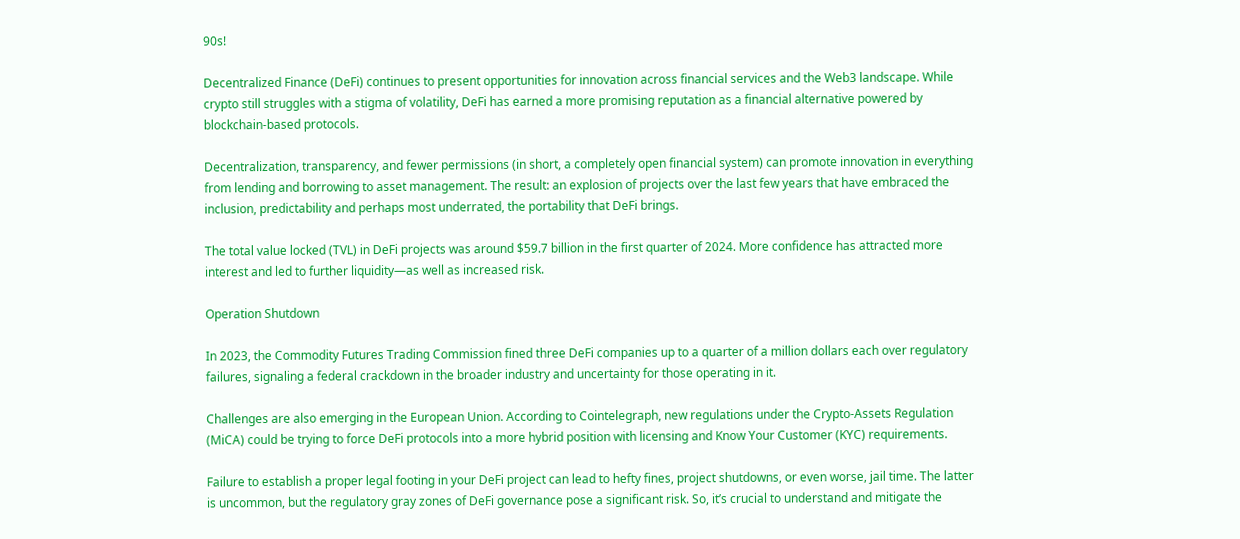90s!

Decentralized Finance (DeFi) continues to present opportunities for innovation across financial services and the Web3 landscape. While crypto still struggles with a stigma of volatility, DeFi has earned a more promising reputation as a financial alternative powered by blockchain-based protocols.

Decentralization, transparency, and fewer permissions (in short, a completely open financial system) can promote innovation in everything from lending and borrowing to asset management. The result: an explosion of projects over the last few years that have embraced the inclusion, predictability and perhaps most underrated, the portability that DeFi brings.

The total value locked (TVL) in DeFi projects was around $59.7 billion in the first quarter of 2024. More confidence has attracted more interest and led to further liquidity—as well as increased risk.

Operation Shutdown

In 2023, the Commodity Futures Trading Commission fined three DeFi companies up to a quarter of a million dollars each over regulatory failures, signaling a federal crackdown in the broader industry and uncertainty for those operating in it.

Challenges are also emerging in the European Union. According to Cointelegraph, new regulations under the Crypto-Assets Regulation (MiCA) could be trying to force DeFi protocols into a more hybrid position with licensing and Know Your Customer (KYC) requirements.

Failure to establish a proper legal footing in your DeFi project can lead to hefty fines, project shutdowns, or even worse, jail time. The latter is uncommon, but the regulatory gray zones of DeFi governance pose a significant risk. So, it’s crucial to understand and mitigate the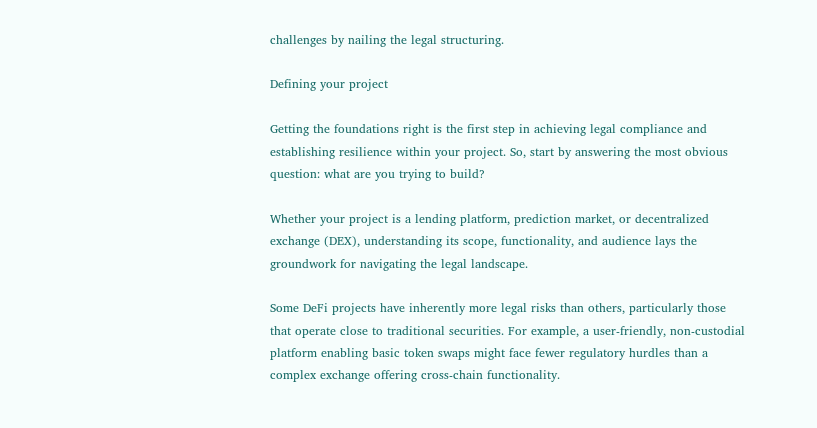challenges by nailing the legal structuring.

Defining your project

Getting the foundations right is the first step in achieving legal compliance and establishing resilience within your project. So, start by answering the most obvious question: what are you trying to build?

Whether your project is a lending platform, prediction market, or decentralized exchange (DEX), understanding its scope, functionality, and audience lays the groundwork for navigating the legal landscape.

Some DeFi projects have inherently more legal risks than others, particularly those that operate close to traditional securities. For example, a user-friendly, non-custodial platform enabling basic token swaps might face fewer regulatory hurdles than a complex exchange offering cross-chain functionality.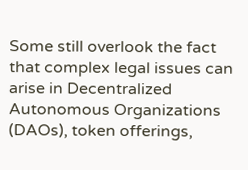Some still overlook the fact that complex legal issues can arise in Decentralized Autonomous Organizations (DAOs), token offerings,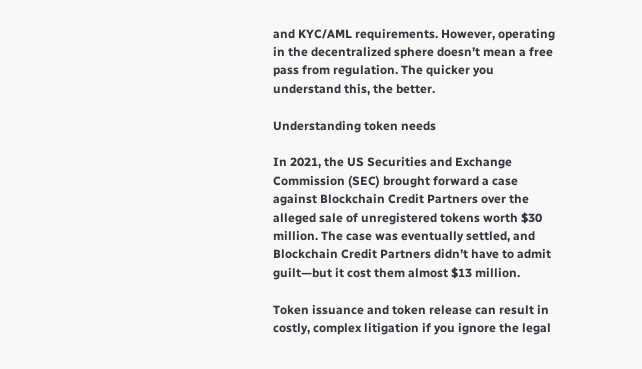and KYC/AML requirements. However, operating in the decentralized sphere doesn’t mean a free pass from regulation. The quicker you understand this, the better.

Understanding token needs

In 2021, the US Securities and Exchange Commission (SEC) brought forward a case against Blockchain Credit Partners over the alleged sale of unregistered tokens worth $30 million. The case was eventually settled, and Blockchain Credit Partners didn’t have to admit guilt—but it cost them almost $13 million.

Token issuance and token release can result in costly, complex litigation if you ignore the legal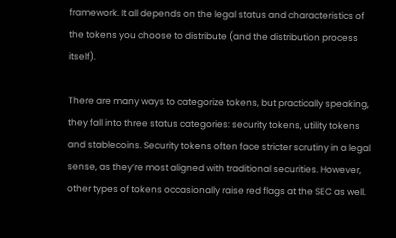framework. It all depends on the legal status and characteristics of the tokens you choose to distribute (and the distribution process itself).

There are many ways to categorize tokens, but practically speaking, they fall into three status categories: security tokens, utility tokens and stablecoins. Security tokens often face stricter scrutiny in a legal sense, as they’re most aligned with traditional securities. However, other types of tokens occasionally raise red flags at the SEC as well.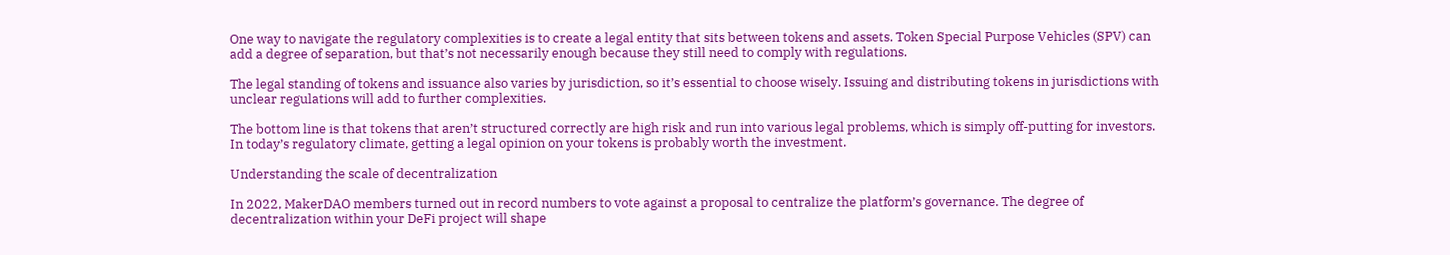One way to navigate the regulatory complexities is to create a legal entity that sits between tokens and assets. Token Special Purpose Vehicles (SPV) can add a degree of separation, but that’s not necessarily enough because they still need to comply with regulations.

The legal standing of tokens and issuance also varies by jurisdiction, so it’s essential to choose wisely. Issuing and distributing tokens in jurisdictions with unclear regulations will add to further complexities.

The bottom line is that tokens that aren’t structured correctly are high risk and run into various legal problems, which is simply off-putting for investors. In today’s regulatory climate, getting a legal opinion on your tokens is probably worth the investment.

Understanding the scale of decentralization

In 2022, MakerDAO members turned out in record numbers to vote against a proposal to centralize the platform’s governance. The degree of decentralization within your DeFi project will shape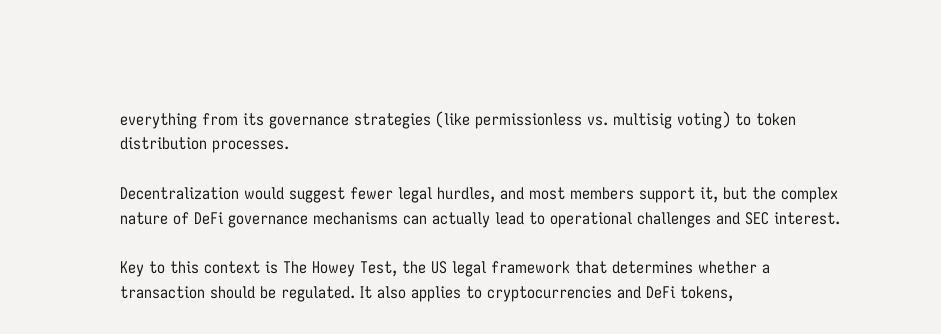everything from its governance strategies (like permissionless vs. multisig voting) to token distribution processes.

Decentralization would suggest fewer legal hurdles, and most members support it, but the complex nature of DeFi governance mechanisms can actually lead to operational challenges and SEC interest.

Key to this context is The Howey Test, the US legal framework that determines whether a transaction should be regulated. It also applies to cryptocurrencies and DeFi tokens,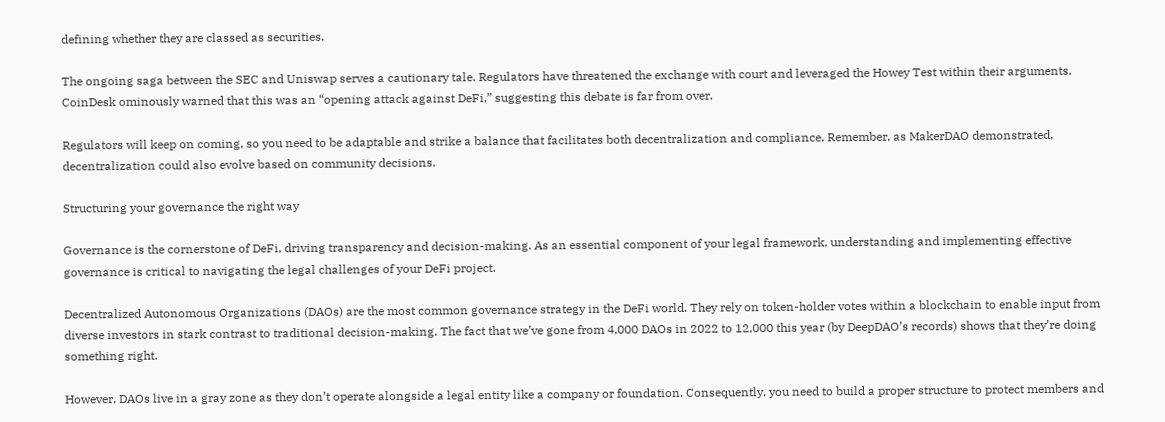defining whether they are classed as securities.

The ongoing saga between the SEC and Uniswap serves a cautionary tale. Regulators have threatened the exchange with court and leveraged the Howey Test within their arguments. CoinDesk ominously warned that this was an “opening attack against DeFi,” suggesting this debate is far from over.

Regulators will keep on coming, so you need to be adaptable and strike a balance that facilitates both decentralization and compliance. Remember, as MakerDAO demonstrated, decentralization could also evolve based on community decisions.

Structuring your governance the right way

Governance is the cornerstone of DeFi, driving transparency and decision-making. As an essential component of your legal framework, understanding and implementing effective governance is critical to navigating the legal challenges of your DeFi project.

Decentralized Autonomous Organizations (DAOs) are the most common governance strategy in the DeFi world. They rely on token-holder votes within a blockchain to enable input from diverse investors in stark contrast to traditional decision-making. The fact that we’ve gone from 4,000 DAOs in 2022 to 12,000 this year (by DeepDAO’s records) shows that they’re doing something right.

However, DAOs live in a gray zone as they don’t operate alongside a legal entity like a company or foundation. Consequently, you need to build a proper structure to protect members and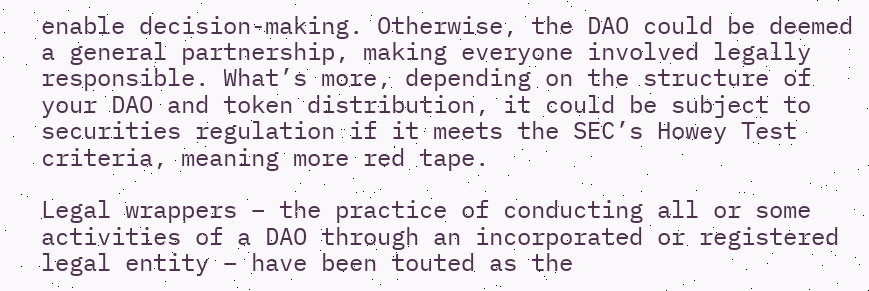enable decision-making. Otherwise, the DAO could be deemed a general partnership, making everyone involved legally responsible. What’s more, depending on the structure of your DAO and token distribution, it could be subject to securities regulation if it meets the SEC’s Howey Test criteria, meaning more red tape.

Legal wrappers – the practice of conducting all or some activities of a DAO through an incorporated or registered legal entity – have been touted as the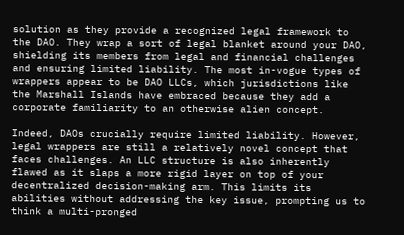solution as they provide a recognized legal framework to the DAO. They wrap a sort of legal blanket around your DAO, shielding its members from legal and financial challenges and ensuring limited liability. The most in-vogue types of wrappers appear to be DAO LLCs, which jurisdictions like the Marshall Islands have embraced because they add a corporate familiarity to an otherwise alien concept.

Indeed, DAOs crucially require limited liability. However, legal wrappers are still a relatively novel concept that faces challenges. An LLC structure is also inherently flawed as it slaps a more rigid layer on top of your decentralized decision-making arm. This limits its abilities without addressing the key issue, prompting us to think a multi-pronged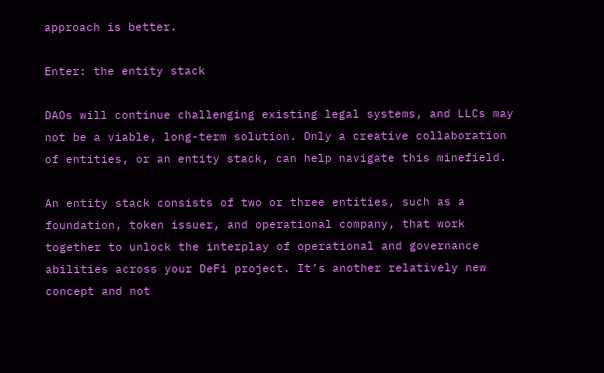approach is better.

Enter: the entity stack

DAOs will continue challenging existing legal systems, and LLCs may not be a viable, long-term solution. Only a creative collaboration of entities, or an entity stack, can help navigate this minefield.

An entity stack consists of two or three entities, such as a foundation, token issuer, and operational company, that work together to unlock the interplay of operational and governance abilities across your DeFi project. It’s another relatively new concept and not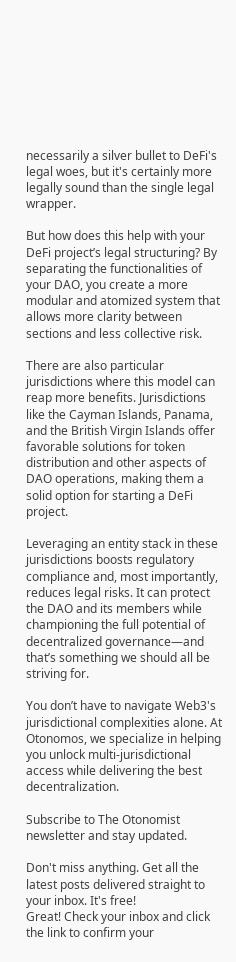necessarily a silver bullet to DeFi's legal woes, but it's certainly more legally sound than the single legal wrapper.

But how does this help with your DeFi project’s legal structuring? By separating the functionalities of your DAO, you create a more modular and atomized system that allows more clarity between sections and less collective risk.

There are also particular jurisdictions where this model can reap more benefits. Jurisdictions like the Cayman Islands, Panama, and the British Virgin Islands offer favorable solutions for token distribution and other aspects of DAO operations, making them a solid option for starting a DeFi project.

Leveraging an entity stack in these jurisdictions boosts regulatory compliance and, most importantly, reduces legal risks. It can protect the DAO and its members while championing the full potential of decentralized governance—and that’s something we should all be striving for.

You don’t have to navigate Web3's jurisdictional complexities alone. At Otonomos, we specialize in helping you unlock multi-jurisdictional access while delivering the best decentralization.

Subscribe to The Otonomist newsletter and stay updated.

Don't miss anything. Get all the latest posts delivered straight to your inbox. It's free!
Great! Check your inbox and click the link to confirm your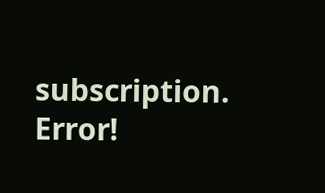subscription.
Error!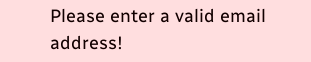Please enter a valid email address!